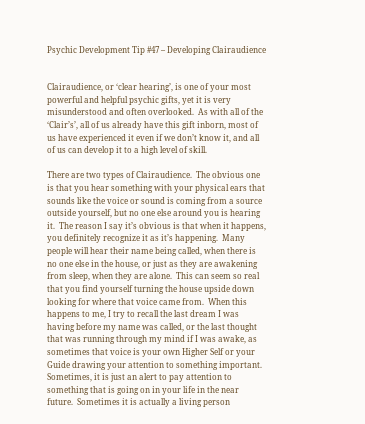Psychic Development Tip #47 – Developing Clairaudience


Clairaudience, or ‘clear hearing’, is one of your most powerful and helpful psychic gifts, yet it is very misunderstood and often overlooked.  As with all of the ‘Clair’s’, all of us already have this gift inborn, most of us have experienced it even if we don’t know it, and all of us can develop it to a high level of skill.

There are two types of Clairaudience.  The obvious one is that you hear something with your physical ears that sounds like the voice or sound is coming from a source outside yourself, but no one else around you is hearing it.  The reason I say it’s obvious is that when it happens, you definitely recognize it as it’s happening.  Many people will hear their name being called, when there is no one else in the house, or just as they are awakening from sleep, when they are alone.  This can seem so real that you find yourself turning the house upside down looking for where that voice came from.  When this happens to me, I try to recall the last dream I was having before my name was called, or the last thought that was running through my mind if I was awake, as sometimes that voice is your own Higher Self or your Guide drawing your attention to something important.  Sometimes, it is just an alert to pay attention to something that is going on in your life in the near future.  Sometimes it is actually a living person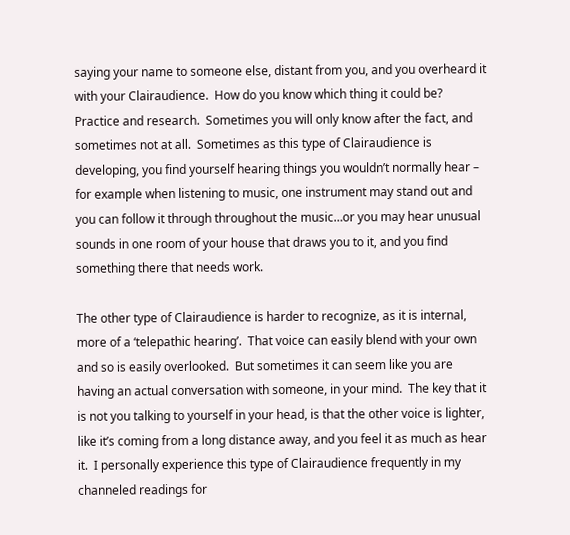saying your name to someone else, distant from you, and you overheard it with your Clairaudience.  How do you know which thing it could be?  Practice and research.  Sometimes you will only know after the fact, and sometimes not at all.  Sometimes as this type of Clairaudience is developing, you find yourself hearing things you wouldn’t normally hear – for example when listening to music, one instrument may stand out and you can follow it through throughout the music…or you may hear unusual sounds in one room of your house that draws you to it, and you find something there that needs work.

The other type of Clairaudience is harder to recognize, as it is internal, more of a ‘telepathic hearing’.  That voice can easily blend with your own and so is easily overlooked.  But sometimes it can seem like you are having an actual conversation with someone, in your mind.  The key that it is not you talking to yourself in your head, is that the other voice is lighter, like it’s coming from a long distance away, and you feel it as much as hear it.  I personally experience this type of Clairaudience frequently in my channeled readings for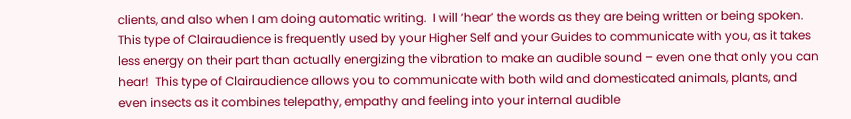clients, and also when I am doing automatic writing.  I will ‘hear’ the words as they are being written or being spoken.  This type of Clairaudience is frequently used by your Higher Self and your Guides to communicate with you, as it takes less energy on their part than actually energizing the vibration to make an audible sound – even one that only you can hear!  This type of Clairaudience allows you to communicate with both wild and domesticated animals, plants, and even insects as it combines telepathy, empathy and feeling into your internal audible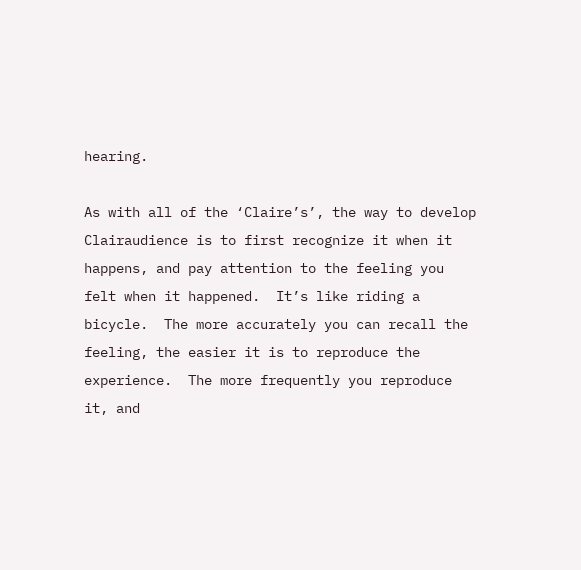hearing.

As with all of the ‘Claire’s’, the way to develop Clairaudience is to first recognize it when it happens, and pay attention to the feeling you felt when it happened.  It’s like riding a bicycle.  The more accurately you can recall the feeling, the easier it is to reproduce the experience.  The more frequently you reproduce it, and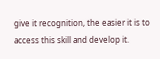give it recognition, the easier it is to access this skill and develop it.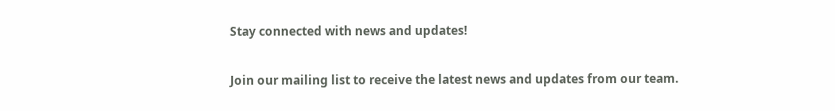Stay connected with news and updates!

Join our mailing list to receive the latest news and updates from our team.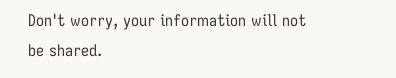Don't worry, your information will not be shared.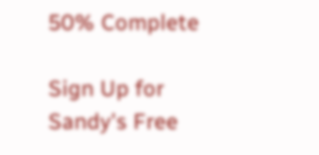50% Complete

Sign Up for Sandy's Free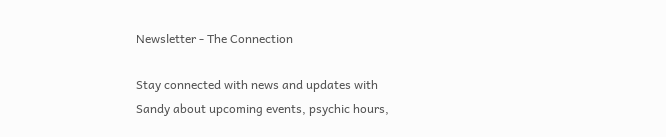Newsletter - The Connection

Stay connected with news and updates with Sandy about upcoming events, psychic hours,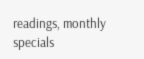readings, monthly specials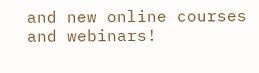and new online courses and webinars!